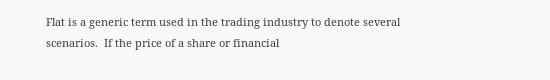Flat is a generic term used in the trading industry to denote several scenarios.  If the price of a share or financial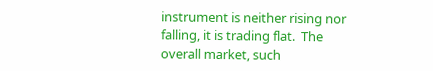instrument is neither rising nor falling, it is trading flat.  The overall market, such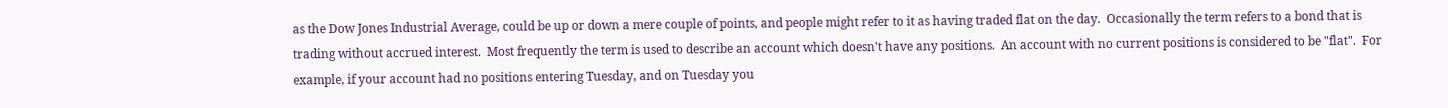as the Dow Jones Industrial Average, could be up or down a mere couple of points, and people might refer to it as having traded flat on the day.  Occasionally the term refers to a bond that is trading without accrued interest.  Most frequently the term is used to describe an account which doesn't have any positions.  An account with no current positions is considered to be "flat".  For example, if your account had no positions entering Tuesday, and on Tuesday you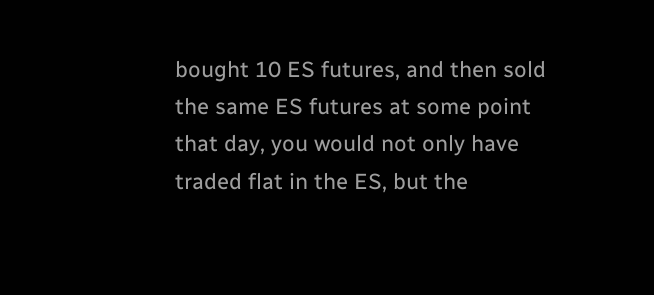bought 10 ES futures, and then sold the same ES futures at some point that day, you would not only have traded flat in the ES, but the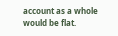account as a whole would be flat.